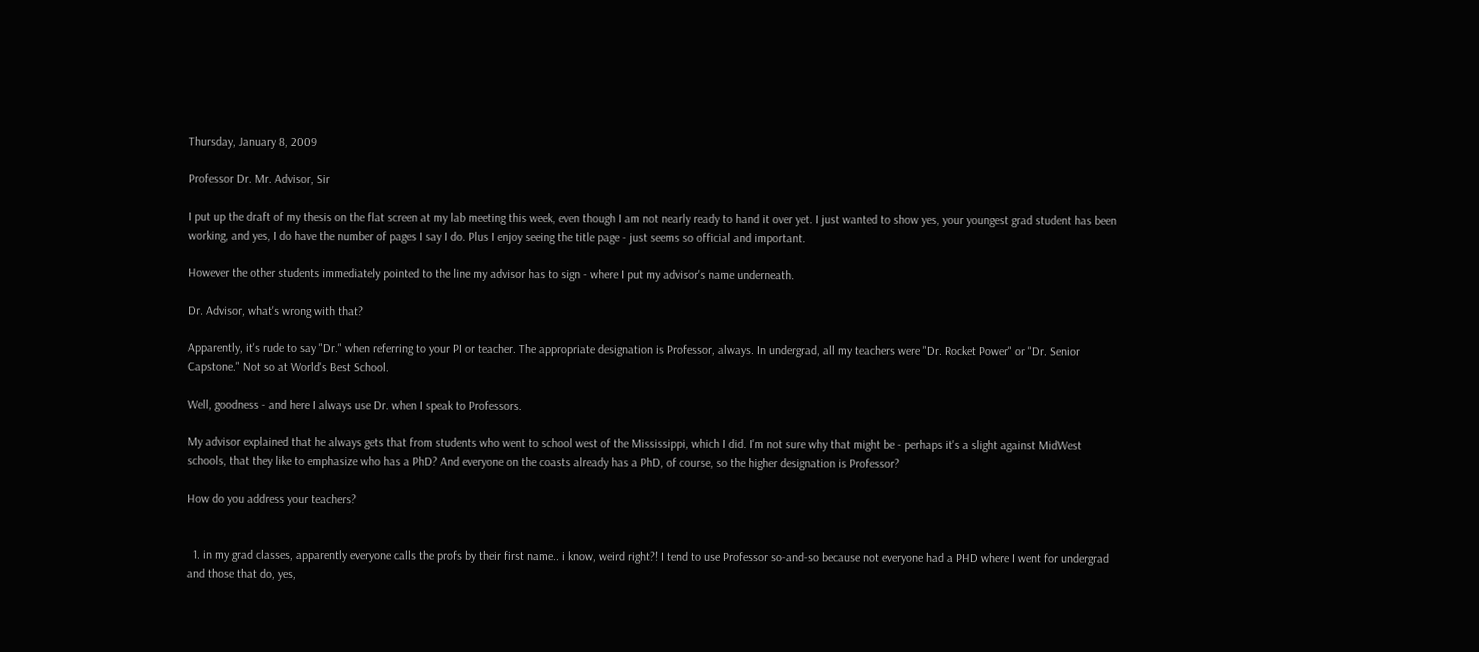Thursday, January 8, 2009

Professor Dr. Mr. Advisor, Sir

I put up the draft of my thesis on the flat screen at my lab meeting this week, even though I am not nearly ready to hand it over yet. I just wanted to show yes, your youngest grad student has been working, and yes, I do have the number of pages I say I do. Plus I enjoy seeing the title page - just seems so official and important.

However the other students immediately pointed to the line my advisor has to sign - where I put my advisor's name underneath.

Dr. Advisor, what's wrong with that?

Apparently, it's rude to say "Dr." when referring to your PI or teacher. The appropriate designation is Professor, always. In undergrad, all my teachers were "Dr. Rocket Power" or "Dr. Senior Capstone." Not so at World's Best School.

Well, goodness - and here I always use Dr. when I speak to Professors.

My advisor explained that he always gets that from students who went to school west of the Mississippi, which I did. I'm not sure why that might be - perhaps it's a slight against MidWest schools, that they like to emphasize who has a PhD? And everyone on the coasts already has a PhD, of course, so the higher designation is Professor?

How do you address your teachers?


  1. in my grad classes, apparently everyone calls the profs by their first name.. i know, weird right?! I tend to use Professor so-and-so because not everyone had a PHD where I went for undergrad and those that do, yes,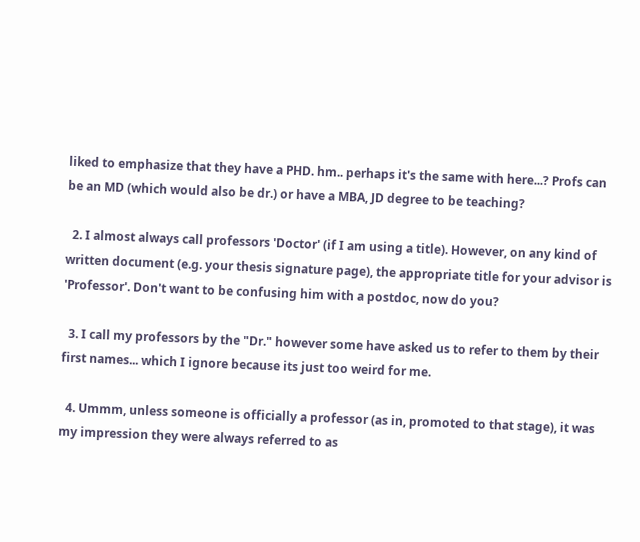liked to emphasize that they have a PHD. hm.. perhaps it's the same with here...? Profs can be an MD (which would also be dr.) or have a MBA, JD degree to be teaching?

  2. I almost always call professors 'Doctor' (if I am using a title). However, on any kind of written document (e.g. your thesis signature page), the appropriate title for your advisor is 'Professor'. Don't want to be confusing him with a postdoc, now do you?

  3. I call my professors by the "Dr." however some have asked us to refer to them by their first names... which I ignore because its just too weird for me.

  4. Ummm, unless someone is officially a professor (as in, promoted to that stage), it was my impression they were always referred to as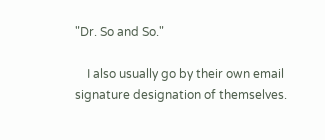"Dr. So and So."

    I also usually go by their own email signature designation of themselves.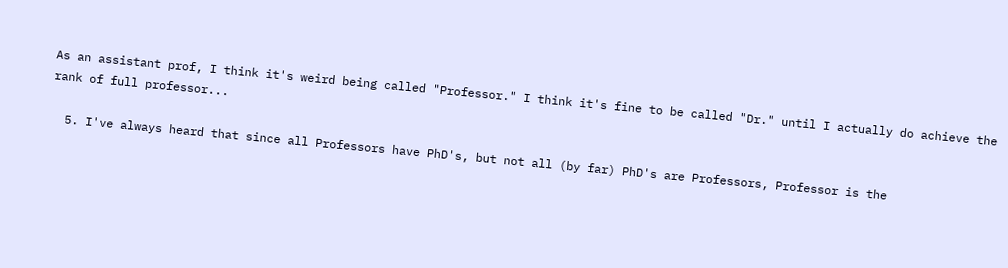As an assistant prof, I think it's weird being called "Professor." I think it's fine to be called "Dr." until I actually do achieve the rank of full professor...

  5. I've always heard that since all Professors have PhD's, but not all (by far) PhD's are Professors, Professor is the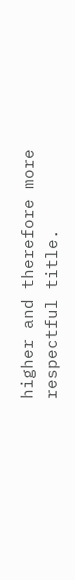higher and therefore more respectful title.